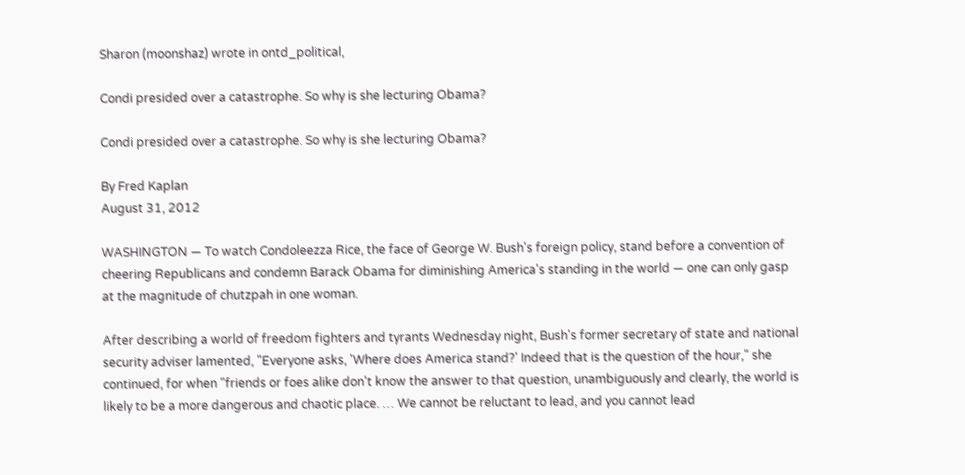Sharon (moonshaz) wrote in ontd_political,

Condi presided over a catastrophe. So why is she lecturing Obama?

Condi presided over a catastrophe. So why is she lecturing Obama?

By Fred Kaplan
August 31, 2012

WASHINGTON — To watch Condoleezza Rice, the face of George W. Bush's foreign policy, stand before a convention of cheering Republicans and condemn Barack Obama for diminishing America's standing in the world — one can only gasp at the magnitude of chutzpah in one woman.

After describing a world of freedom fighters and tyrants Wednesday night, Bush's former secretary of state and national security adviser lamented, "Everyone asks, 'Where does America stand?' Indeed that is the question of the hour," she continued, for when "friends or foes alike don't know the answer to that question, unambiguously and clearly, the world is likely to be a more dangerous and chaotic place. … We cannot be reluctant to lead, and you cannot lead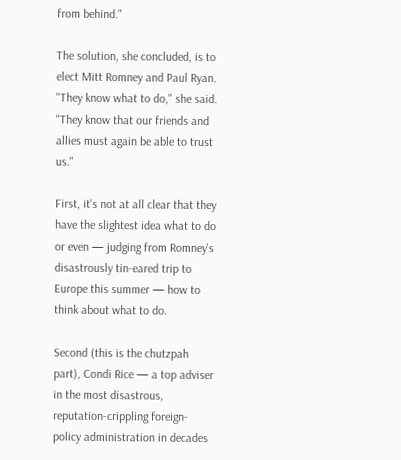from behind."

The solution, she concluded, is to elect Mitt Romney and Paul Ryan. "They know what to do," she said. "They know that our friends and allies must again be able to trust us."

First, it's not at all clear that they have the slightest idea what to do or even — judging from Romney's disastrously tin-eared trip to Europe this summer — how to think about what to do.

Second (this is the chutzpah part), Condi Rice — a top adviser in the most disastrous, reputation-crippling foreign-policy administration in decades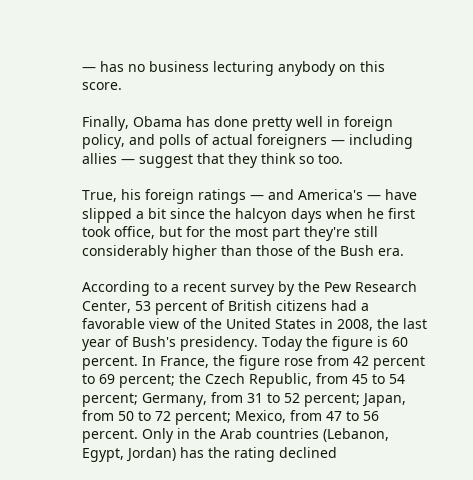— has no business lecturing anybody on this score.

Finally, Obama has done pretty well in foreign policy, and polls of actual foreigners — including allies — suggest that they think so too.

True, his foreign ratings — and America's — have slipped a bit since the halcyon days when he first took office, but for the most part they're still considerably higher than those of the Bush era.

According to a recent survey by the Pew Research Center, 53 percent of British citizens had a favorable view of the United States in 2008, the last year of Bush's presidency. Today the figure is 60 percent. In France, the figure rose from 42 percent to 69 percent; the Czech Republic, from 45 to 54 percent; Germany, from 31 to 52 percent; Japan, from 50 to 72 percent; Mexico, from 47 to 56 percent. Only in the Arab countries (Lebanon, Egypt, Jordan) has the rating declined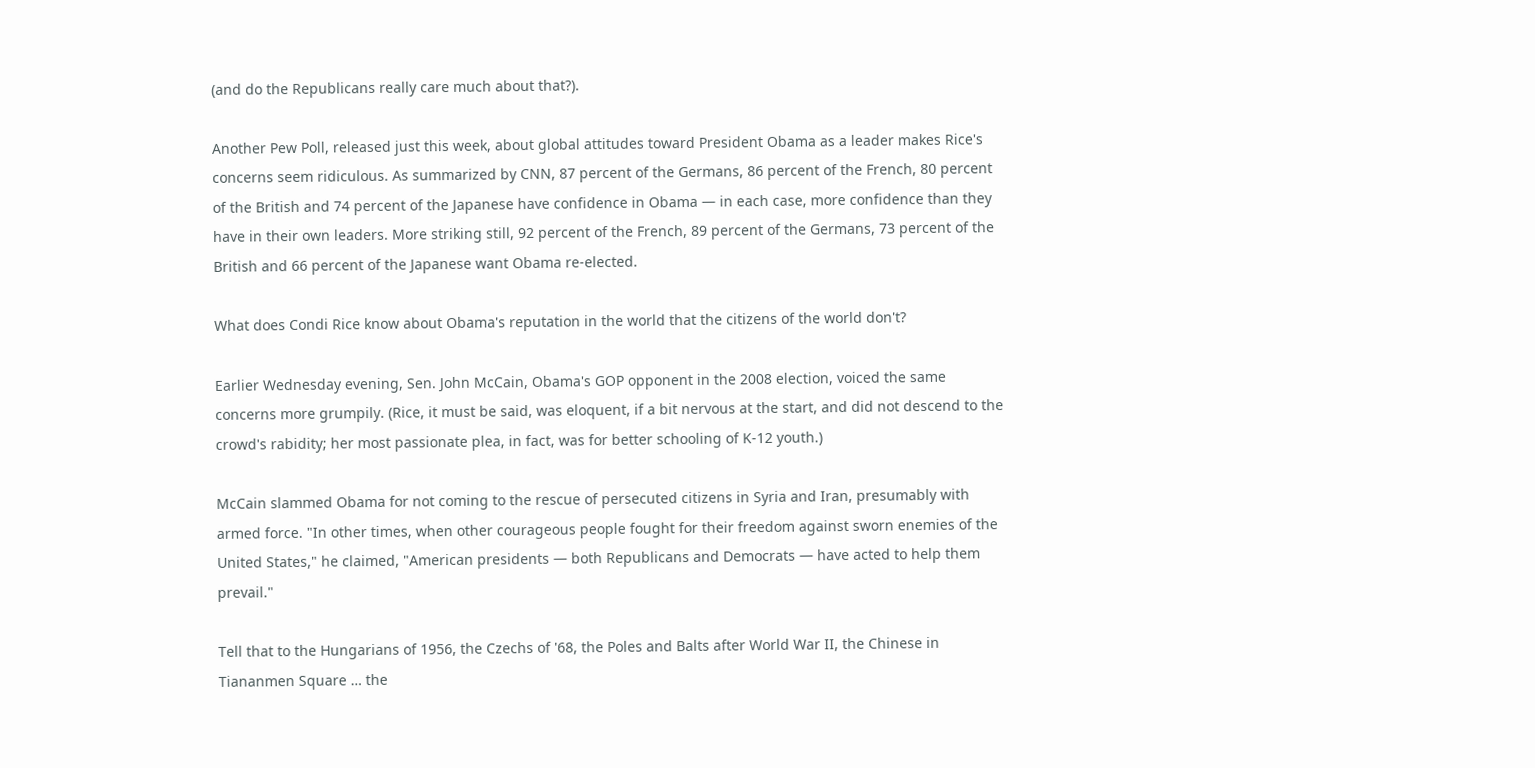(and do the Republicans really care much about that?).

Another Pew Poll, released just this week, about global attitudes toward President Obama as a leader makes Rice's concerns seem ridiculous. As summarized by CNN, 87 percent of the Germans, 86 percent of the French, 80 percent of the British and 74 percent of the Japanese have confidence in Obama — in each case, more confidence than they have in their own leaders. More striking still, 92 percent of the French, 89 percent of the Germans, 73 percent of the British and 66 percent of the Japanese want Obama re-elected.

What does Condi Rice know about Obama's reputation in the world that the citizens of the world don't?

Earlier Wednesday evening, Sen. John McCain, Obama's GOP opponent in the 2008 election, voiced the same concerns more grumpily. (Rice, it must be said, was eloquent, if a bit nervous at the start, and did not descend to the crowd's rabidity; her most passionate plea, in fact, was for better schooling of K-12 youth.)

McCain slammed Obama for not coming to the rescue of persecuted citizens in Syria and Iran, presumably with armed force. "In other times, when other courageous people fought for their freedom against sworn enemies of the United States," he claimed, "American presidents — both Republicans and Democrats — have acted to help them prevail."

Tell that to the Hungarians of 1956, the Czechs of '68, the Poles and Balts after World War II, the Chinese in Tiananmen Square … the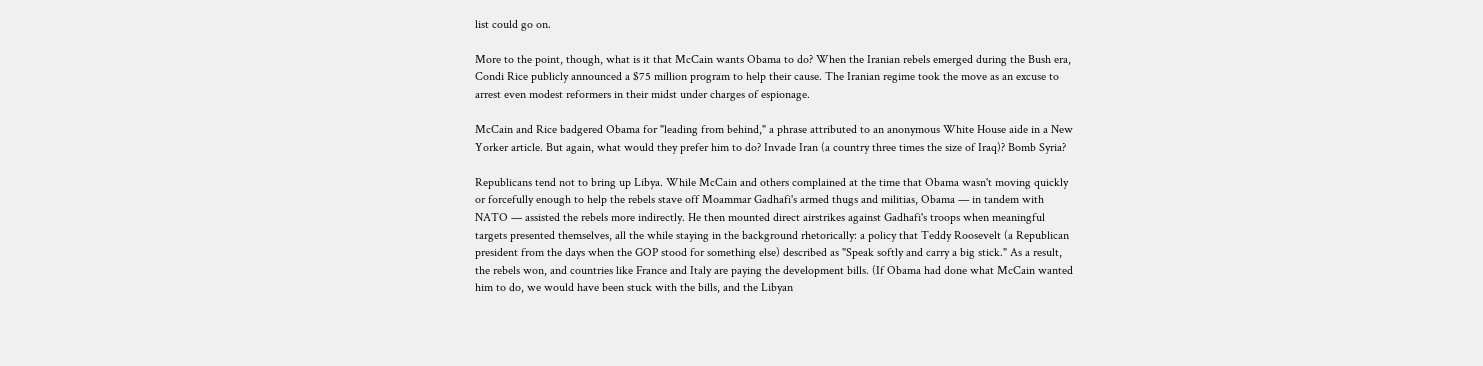list could go on.

More to the point, though, what is it that McCain wants Obama to do? When the Iranian rebels emerged during the Bush era, Condi Rice publicly announced a $75 million program to help their cause. The Iranian regime took the move as an excuse to arrest even modest reformers in their midst under charges of espionage.

McCain and Rice badgered Obama for "leading from behind," a phrase attributed to an anonymous White House aide in a New Yorker article. But again, what would they prefer him to do? Invade Iran (a country three times the size of Iraq)? Bomb Syria?

Republicans tend not to bring up Libya. While McCain and others complained at the time that Obama wasn't moving quickly or forcefully enough to help the rebels stave off Moammar Gadhafi's armed thugs and militias, Obama — in tandem with NATO — assisted the rebels more indirectly. He then mounted direct airstrikes against Gadhafi's troops when meaningful targets presented themselves, all the while staying in the background rhetorically: a policy that Teddy Roosevelt (a Republican president from the days when the GOP stood for something else) described as "Speak softly and carry a big stick." As a result, the rebels won, and countries like France and Italy are paying the development bills. (If Obama had done what McCain wanted him to do, we would have been stuck with the bills, and the Libyan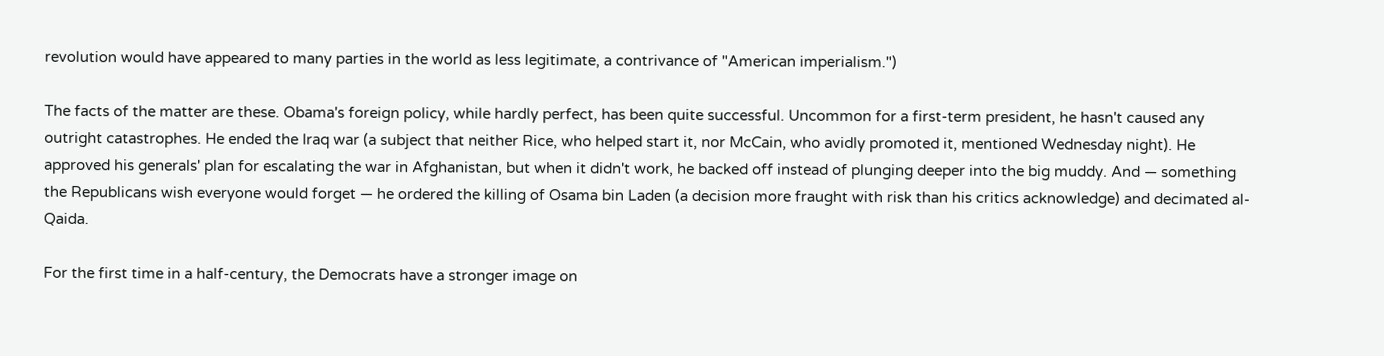revolution would have appeared to many parties in the world as less legitimate, a contrivance of "American imperialism.")

The facts of the matter are these. Obama's foreign policy, while hardly perfect, has been quite successful. Uncommon for a first-term president, he hasn't caused any outright catastrophes. He ended the Iraq war (a subject that neither Rice, who helped start it, nor McCain, who avidly promoted it, mentioned Wednesday night). He approved his generals' plan for escalating the war in Afghanistan, but when it didn't work, he backed off instead of plunging deeper into the big muddy. And — something the Republicans wish everyone would forget — he ordered the killing of Osama bin Laden (a decision more fraught with risk than his critics acknowledge) and decimated al-Qaida.

For the first time in a half-century, the Democrats have a stronger image on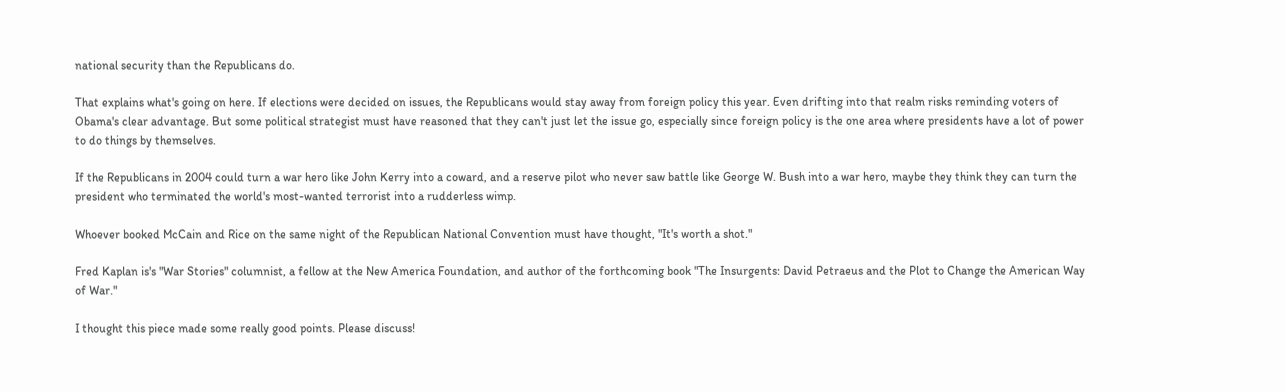national security than the Republicans do.

That explains what's going on here. If elections were decided on issues, the Republicans would stay away from foreign policy this year. Even drifting into that realm risks reminding voters of Obama's clear advantage. But some political strategist must have reasoned that they can't just let the issue go, especially since foreign policy is the one area where presidents have a lot of power to do things by themselves.

If the Republicans in 2004 could turn a war hero like John Kerry into a coward, and a reserve pilot who never saw battle like George W. Bush into a war hero, maybe they think they can turn the president who terminated the world's most-wanted terrorist into a rudderless wimp.

Whoever booked McCain and Rice on the same night of the Republican National Convention must have thought, "It's worth a shot."

Fred Kaplan is's "War Stories" columnist, a fellow at the New America Foundation, and author of the forthcoming book "The Insurgents: David Petraeus and the Plot to Change the American Way of War."

I thought this piece made some really good points. Please discuss!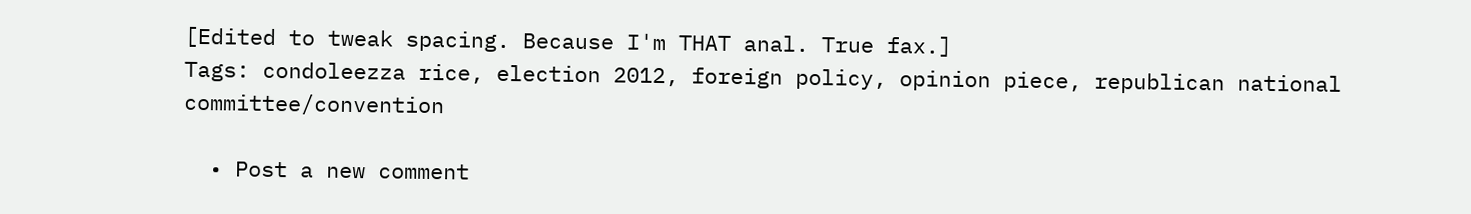[Edited to tweak spacing. Because I'm THAT anal. True fax.]
Tags: condoleezza rice, election 2012, foreign policy, opinion piece, republican national committee/convention

  • Post a new comment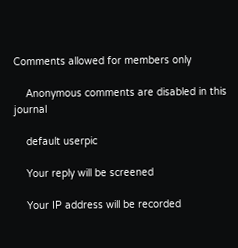Comments allowed for members only

    Anonymous comments are disabled in this journal

    default userpic

    Your reply will be screened

    Your IP address will be recorded